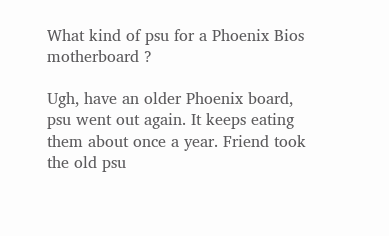What kind of psu for a Phoenix Bios motherboard ?

Ugh, have an older Phoenix board, psu went out again. It keeps eating them about once a year. Friend took the old psu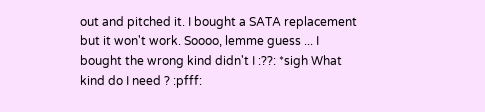out and pitched it. I bought a SATA replacement but it won't work. Soooo, lemme guess ... I bought the wrong kind didn't I :??: *sigh What kind do I need ? :pfff: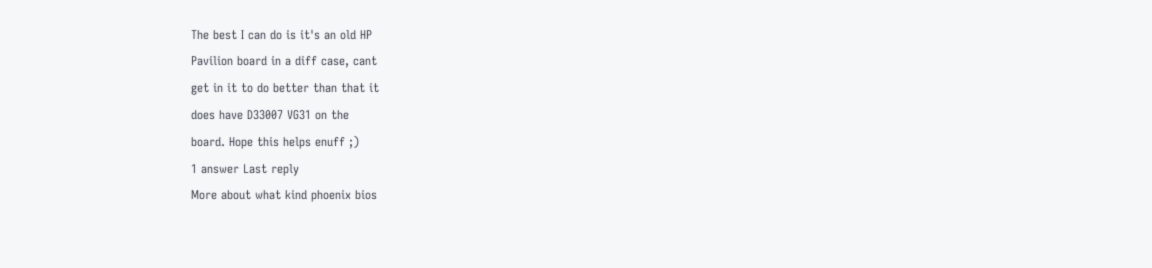The best I can do is it's an old HP
Pavilion board in a diff case, cant
get in it to do better than that it
does have D33007 VG31 on the
board. Hope this helps enuff ;)
1 answer Last reply
More about what kind phoenix bios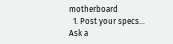motherboard
  1. Post your specs...
Ask a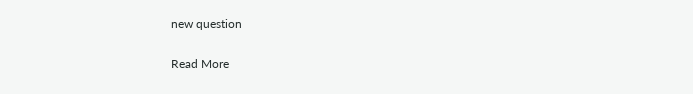new question

Read More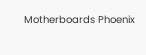Motherboards Phoenix